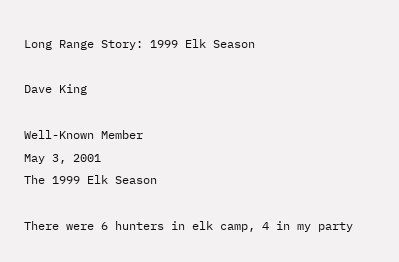Long Range Story: 1999 Elk Season

Dave King

Well-Known Member
May 3, 2001
The 1999 Elk Season

There were 6 hunters in elk camp, 4 in my party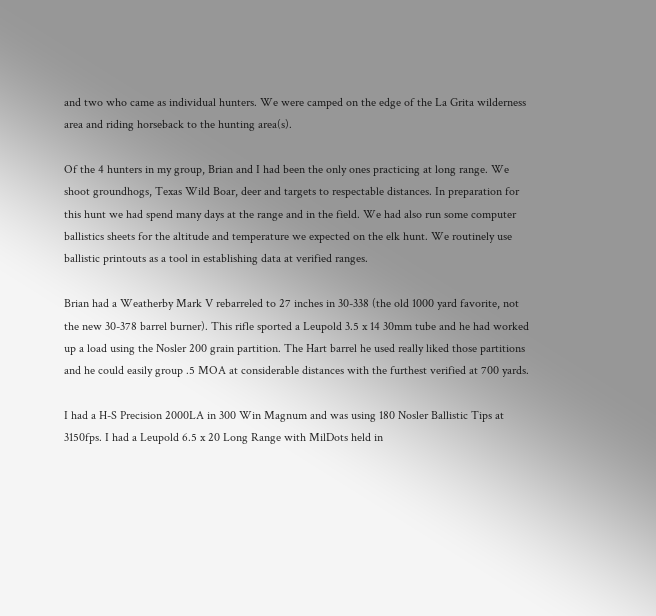and two who came as individual hunters. We were camped on the edge of the La Grita wilderness area and riding horseback to the hunting area(s).

Of the 4 hunters in my group, Brian and I had been the only ones practicing at long range. We shoot groundhogs, Texas Wild Boar, deer and targets to respectable distances. In preparation for this hunt we had spend many days at the range and in the field. We had also run some computer ballistics sheets for the altitude and temperature we expected on the elk hunt. We routinely use ballistic printouts as a tool in establishing data at verified ranges.

Brian had a Weatherby Mark V rebarreled to 27 inches in 30-338 (the old 1000 yard favorite, not the new 30-378 barrel burner). This rifle sported a Leupold 3.5 x 14 30mm tube and he had worked up a load using the Nosler 200 grain partition. The Hart barrel he used really liked those partitions and he could easily group .5 MOA at considerable distances with the furthest verified at 700 yards.

I had a H-S Precision 2000LA in 300 Win Magnum and was using 180 Nosler Ballistic Tips at 3150fps. I had a Leupold 6.5 x 20 Long Range with MilDots held in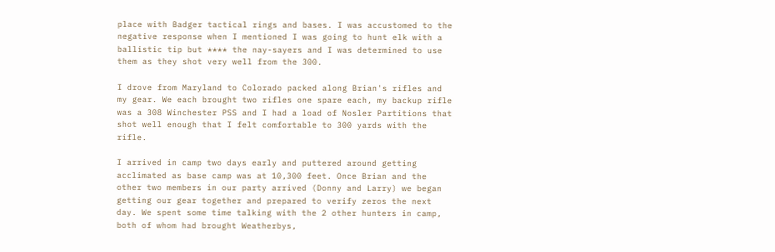place with Badger tactical rings and bases. I was accustomed to the negative response when I mentioned I was going to hunt elk with a ballistic tip but **** the nay-sayers and I was determined to use them as they shot very well from the 300.

I drove from Maryland to Colorado packed along Brian's rifles and my gear. We each brought two rifles one spare each, my backup rifle was a 308 Winchester PSS and I had a load of Nosler Partitions that shot well enough that I felt comfortable to 300 yards with the rifle.

I arrived in camp two days early and puttered around getting acclimated as base camp was at 10,300 feet. Once Brian and the other two members in our party arrived (Donny and Larry) we began getting our gear together and prepared to verify zeros the next day. We spent some time talking with the 2 other hunters in camp, both of whom had brought Weatherbys,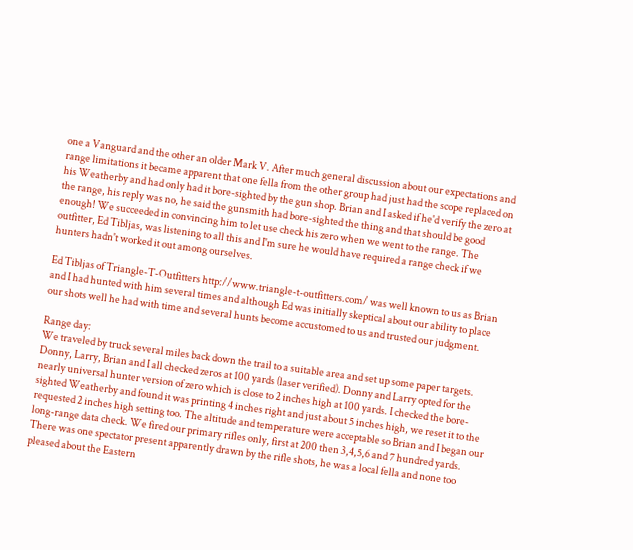one a Vanguard and the other an older Mark V. After much general discussion about our expectations and range limitations it became apparent that one fella from the other group had just had the scope replaced on his Weatherby and had only had it bore-sighted by the gun shop. Brian and I asked if he'd verify the zero at the range, his reply was no, he said the gunsmith had bore-sighted the thing and that should be good enough! We succeeded in convincing him to let use check his zero when we went to the range. The outfitter, Ed Tibljas, was listening to all this and I'm sure he would have required a range check if we hunters hadn't worked it out among ourselves.

Ed Tibljas of Triangle-T-Outfitters http://www.triangle-t-outfitters.com/ was well known to us as Brian and I had hunted with him several times and although Ed was initially skeptical about our ability to place our shots well he had with time and several hunts become accustomed to us and trusted our judgment.

Range day:
We traveled by truck several miles back down the trail to a suitable area and set up some paper targets. Donny, Larry, Brian and I all checked zeros at 100 yards (laser verified). Donny and Larry opted for the nearly universal hunter version of zero which is close to 2 inches high at 100 yards. I checked the bore-sighted Weatherby and found it was printing 4 inches right and just about 5 inches high, we reset it to the requested 2 inches high setting too. The altitude and temperature were acceptable so Brian and I began our long-range data check. We fired our primary rifles only, first at 200 then 3,4,5,6 and 7 hundred yards. There was one spectator present apparently drawn by the rifle shots, he was a local fella and none too pleased about the Eastern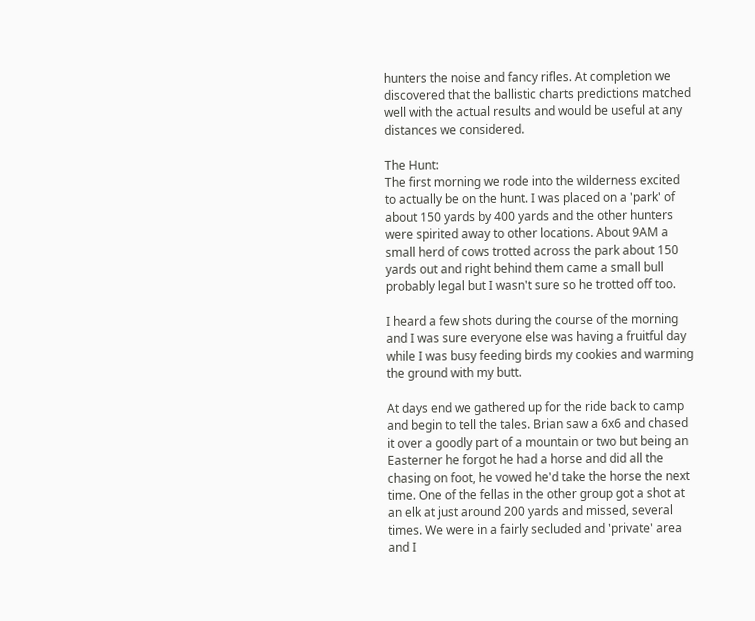hunters the noise and fancy rifles. At completion we discovered that the ballistic charts predictions matched well with the actual results and would be useful at any distances we considered.

The Hunt:
The first morning we rode into the wilderness excited to actually be on the hunt. I was placed on a 'park' of about 150 yards by 400 yards and the other hunters were spirited away to other locations. About 9AM a small herd of cows trotted across the park about 150 yards out and right behind them came a small bull probably legal but I wasn't sure so he trotted off too.

I heard a few shots during the course of the morning and I was sure everyone else was having a fruitful day while I was busy feeding birds my cookies and warming the ground with my butt.

At days end we gathered up for the ride back to camp and begin to tell the tales. Brian saw a 6x6 and chased it over a goodly part of a mountain or two but being an Easterner he forgot he had a horse and did all the chasing on foot, he vowed he'd take the horse the next time. One of the fellas in the other group got a shot at an elk at just around 200 yards and missed, several times. We were in a fairly secluded and 'private' area and I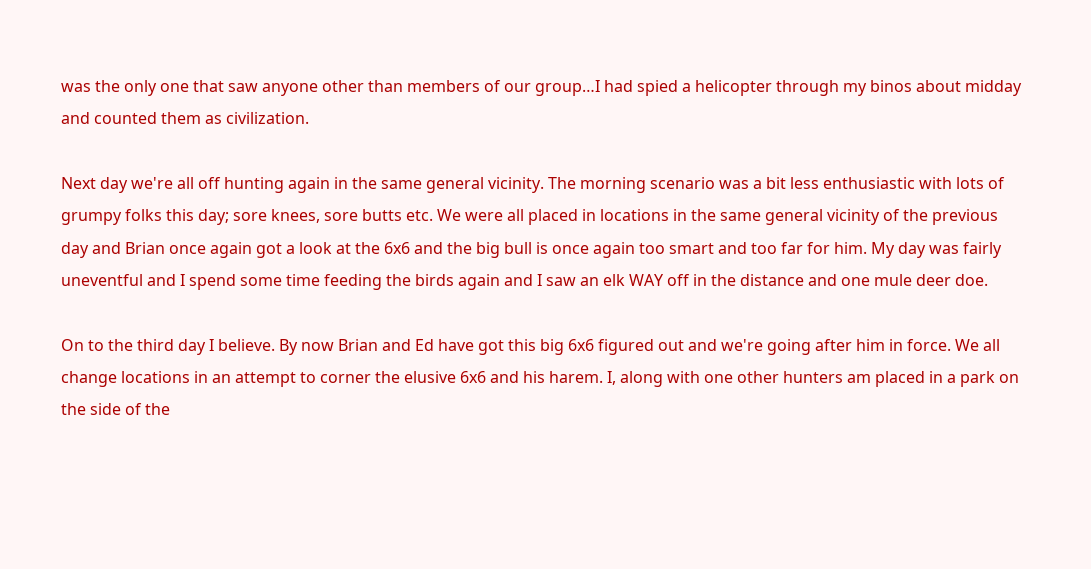was the only one that saw anyone other than members of our group…I had spied a helicopter through my binos about midday and counted them as civilization.

Next day we're all off hunting again in the same general vicinity. The morning scenario was a bit less enthusiastic with lots of grumpy folks this day; sore knees, sore butts etc. We were all placed in locations in the same general vicinity of the previous day and Brian once again got a look at the 6x6 and the big bull is once again too smart and too far for him. My day was fairly uneventful and I spend some time feeding the birds again and I saw an elk WAY off in the distance and one mule deer doe.

On to the third day I believe. By now Brian and Ed have got this big 6x6 figured out and we're going after him in force. We all change locations in an attempt to corner the elusive 6x6 and his harem. I, along with one other hunters am placed in a park on the side of the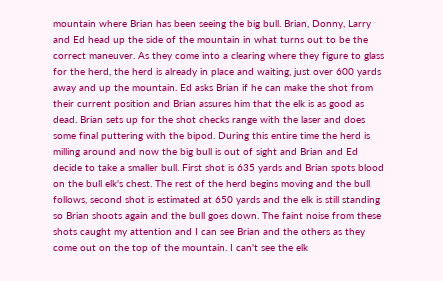mountain where Brian has been seeing the big bull. Brian, Donny, Larry and Ed head up the side of the mountain in what turns out to be the correct maneuver. As they come into a clearing where they figure to glass for the herd, the herd is already in place and waiting, just over 600 yards away and up the mountain. Ed asks Brian if he can make the shot from their current position and Brian assures him that the elk is as good as dead. Brian sets up for the shot checks range with the laser and does some final puttering with the bipod. During this entire time the herd is milling around and now the big bull is out of sight and Brian and Ed decide to take a smaller bull. First shot is 635 yards and Brian spots blood on the bull elk's chest. The rest of the herd begins moving and the bull follows, second shot is estimated at 650 yards and the elk is still standing so Brian shoots again and the bull goes down. The faint noise from these shots caught my attention and I can see Brian and the others as they come out on the top of the mountain. I can't see the elk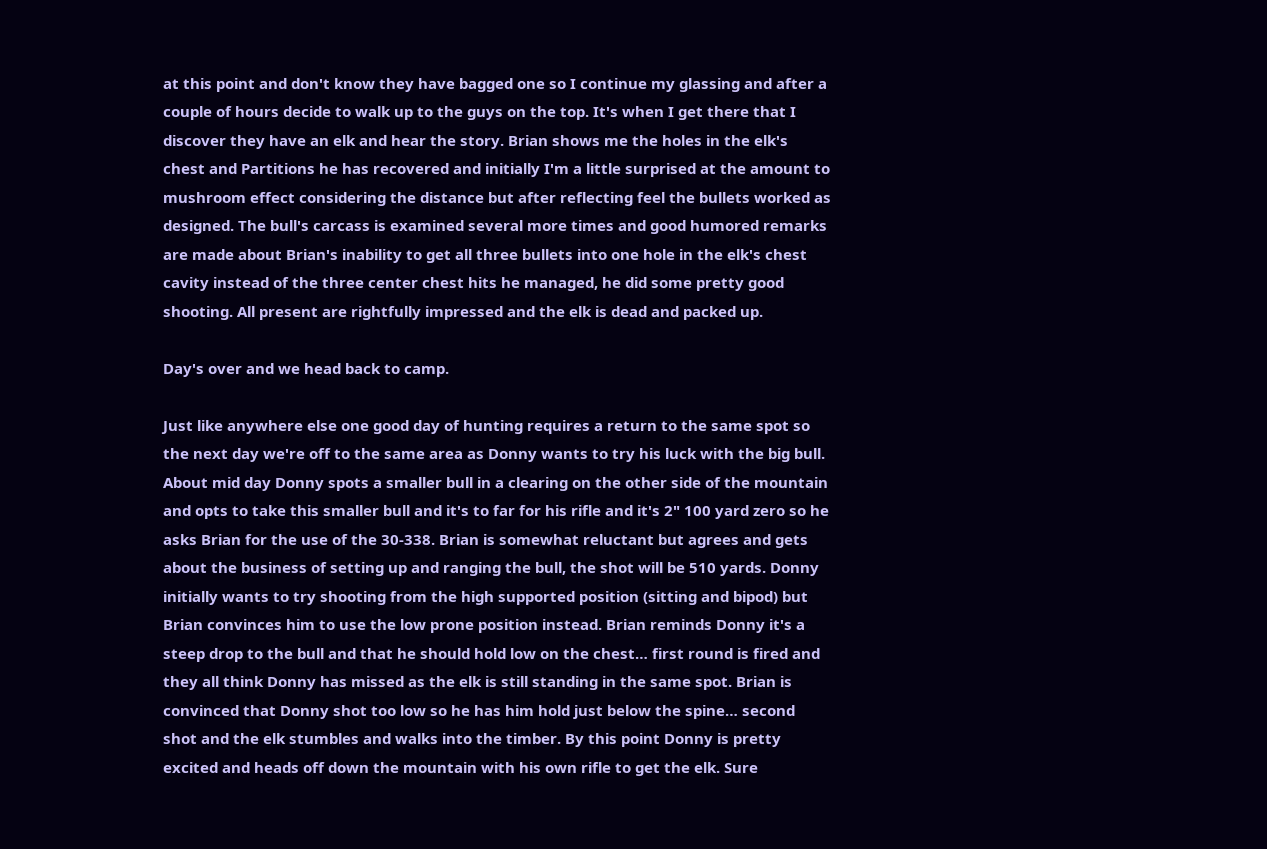at this point and don't know they have bagged one so I continue my glassing and after a couple of hours decide to walk up to the guys on the top. It's when I get there that I discover they have an elk and hear the story. Brian shows me the holes in the elk's chest and Partitions he has recovered and initially I'm a little surprised at the amount to mushroom effect considering the distance but after reflecting feel the bullets worked as designed. The bull's carcass is examined several more times and good humored remarks are made about Brian's inability to get all three bullets into one hole in the elk's chest cavity instead of the three center chest hits he managed, he did some pretty good shooting. All present are rightfully impressed and the elk is dead and packed up.

Day's over and we head back to camp.

Just like anywhere else one good day of hunting requires a return to the same spot so the next day we're off to the same area as Donny wants to try his luck with the big bull. About mid day Donny spots a smaller bull in a clearing on the other side of the mountain and opts to take this smaller bull and it's to far for his rifle and it's 2" 100 yard zero so he asks Brian for the use of the 30-338. Brian is somewhat reluctant but agrees and gets about the business of setting up and ranging the bull, the shot will be 510 yards. Donny initially wants to try shooting from the high supported position (sitting and bipod) but Brian convinces him to use the low prone position instead. Brian reminds Donny it's a steep drop to the bull and that he should hold low on the chest… first round is fired and they all think Donny has missed as the elk is still standing in the same spot. Brian is convinced that Donny shot too low so he has him hold just below the spine… second shot and the elk stumbles and walks into the timber. By this point Donny is pretty excited and heads off down the mountain with his own rifle to get the elk. Sure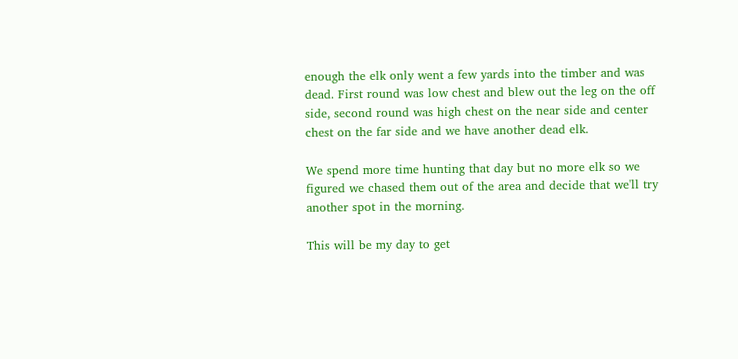enough the elk only went a few yards into the timber and was dead. First round was low chest and blew out the leg on the off side, second round was high chest on the near side and center chest on the far side and we have another dead elk.

We spend more time hunting that day but no more elk so we figured we chased them out of the area and decide that we'll try another spot in the morning.

This will be my day to get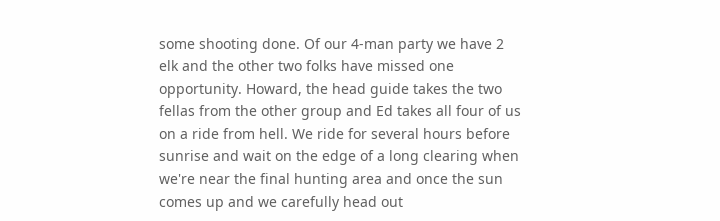some shooting done. Of our 4-man party we have 2 elk and the other two folks have missed one opportunity. Howard, the head guide takes the two fellas from the other group and Ed takes all four of us on a ride from hell. We ride for several hours before sunrise and wait on the edge of a long clearing when we're near the final hunting area and once the sun comes up and we carefully head out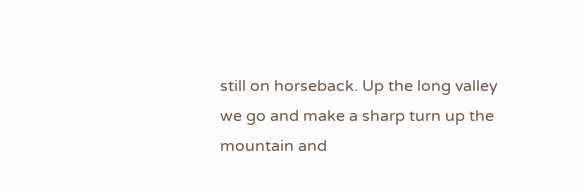still on horseback. Up the long valley we go and make a sharp turn up the mountain and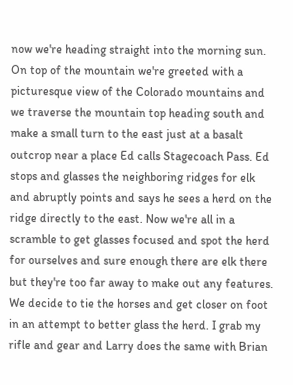now we're heading straight into the morning sun. On top of the mountain we're greeted with a picturesque view of the Colorado mountains and we traverse the mountain top heading south and make a small turn to the east just at a basalt outcrop near a place Ed calls Stagecoach Pass. Ed stops and glasses the neighboring ridges for elk and abruptly points and says he sees a herd on the ridge directly to the east. Now we're all in a scramble to get glasses focused and spot the herd for ourselves and sure enough there are elk there but they're too far away to make out any features. We decide to tie the horses and get closer on foot in an attempt to better glass the herd. I grab my rifle and gear and Larry does the same with Brian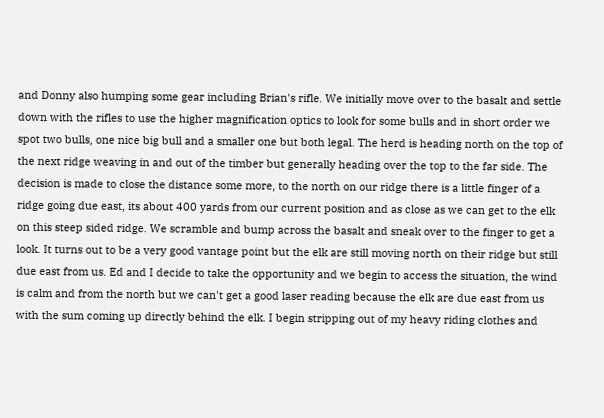and Donny also humping some gear including Brian's rifle. We initially move over to the basalt and settle down with the rifles to use the higher magnification optics to look for some bulls and in short order we spot two bulls, one nice big bull and a smaller one but both legal. The herd is heading north on the top of the next ridge weaving in and out of the timber but generally heading over the top to the far side. The decision is made to close the distance some more, to the north on our ridge there is a little finger of a ridge going due east, its about 400 yards from our current position and as close as we can get to the elk on this steep sided ridge. We scramble and bump across the basalt and sneak over to the finger to get a look. It turns out to be a very good vantage point but the elk are still moving north on their ridge but still due east from us. Ed and I decide to take the opportunity and we begin to access the situation, the wind is calm and from the north but we can't get a good laser reading because the elk are due east from us with the sum coming up directly behind the elk. I begin stripping out of my heavy riding clothes and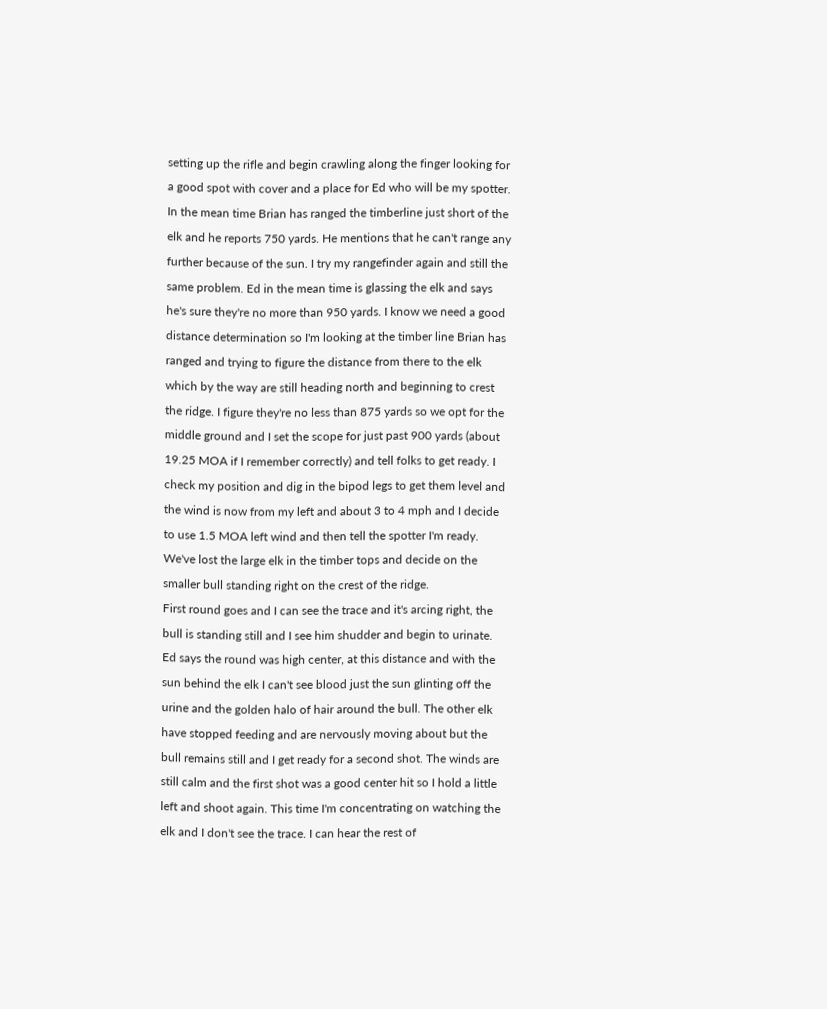setting up the rifle and begin crawling along the finger looking for a good spot with cover and a place for Ed who will be my spotter. In the mean time Brian has ranged the timberline just short of the elk and he reports 750 yards. He mentions that he can't range any further because of the sun. I try my rangefinder again and still the same problem. Ed in the mean time is glassing the elk and says he's sure they're no more than 950 yards. I know we need a good distance determination so I'm looking at the timber line Brian has ranged and trying to figure the distance from there to the elk which by the way are still heading north and beginning to crest the ridge. I figure they're no less than 875 yards so we opt for the middle ground and I set the scope for just past 900 yards (about 19.25 MOA if I remember correctly) and tell folks to get ready. I check my position and dig in the bipod legs to get them level and the wind is now from my left and about 3 to 4 mph and I decide to use 1.5 MOA left wind and then tell the spotter I'm ready. We've lost the large elk in the timber tops and decide on the smaller bull standing right on the crest of the ridge.
First round goes and I can see the trace and it's arcing right, the bull is standing still and I see him shudder and begin to urinate. Ed says the round was high center, at this distance and with the sun behind the elk I can't see blood just the sun glinting off the urine and the golden halo of hair around the bull. The other elk have stopped feeding and are nervously moving about but the bull remains still and I get ready for a second shot. The winds are still calm and the first shot was a good center hit so I hold a little left and shoot again. This time I'm concentrating on watching the elk and I don't see the trace. I can hear the rest of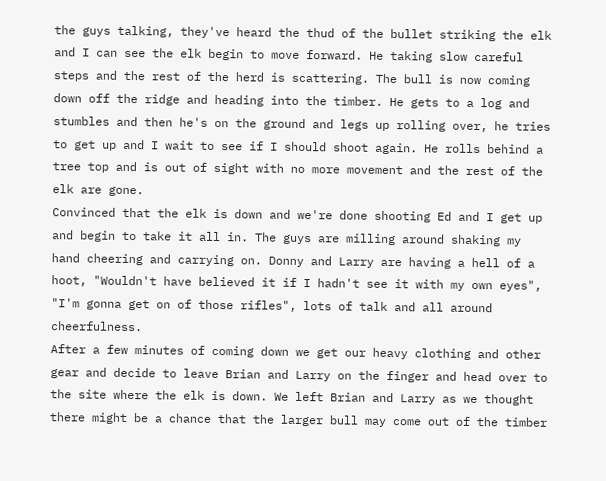the guys talking, they've heard the thud of the bullet striking the elk and I can see the elk begin to move forward. He taking slow careful steps and the rest of the herd is scattering. The bull is now coming down off the ridge and heading into the timber. He gets to a log and stumbles and then he's on the ground and legs up rolling over, he tries to get up and I wait to see if I should shoot again. He rolls behind a tree top and is out of sight with no more movement and the rest of the elk are gone.
Convinced that the elk is down and we're done shooting Ed and I get up and begin to take it all in. The guys are milling around shaking my hand cheering and carrying on. Donny and Larry are having a hell of a hoot, "Wouldn't have believed it if I hadn't see it with my own eyes", "I'm gonna get on of those rifles", lots of talk and all around cheerfulness.
After a few minutes of coming down we get our heavy clothing and other gear and decide to leave Brian and Larry on the finger and head over to the site where the elk is down. We left Brian and Larry as we thought there might be a chance that the larger bull may come out of the timber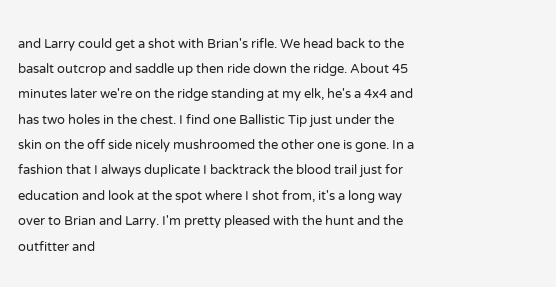and Larry could get a shot with Brian's rifle. We head back to the basalt outcrop and saddle up then ride down the ridge. About 45 minutes later we're on the ridge standing at my elk, he's a 4x4 and has two holes in the chest. I find one Ballistic Tip just under the skin on the off side nicely mushroomed the other one is gone. In a fashion that I always duplicate I backtrack the blood trail just for education and look at the spot where I shot from, it's a long way over to Brian and Larry. I'm pretty pleased with the hunt and the outfitter and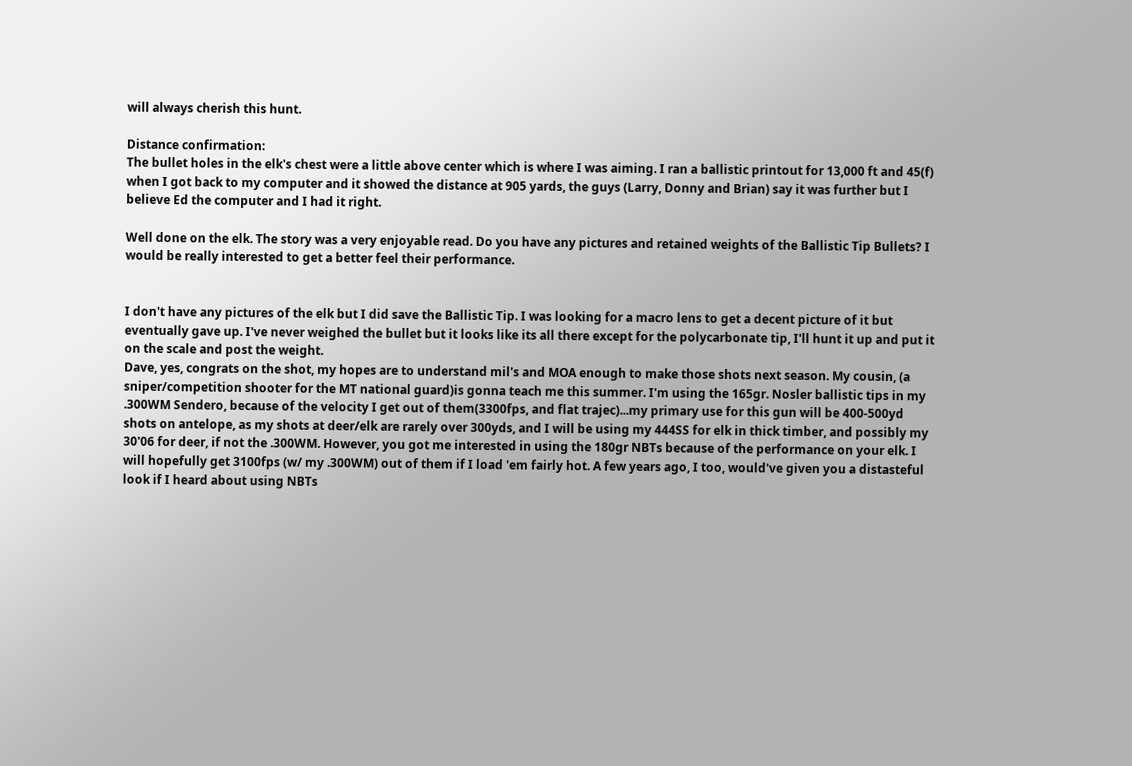will always cherish this hunt.

Distance confirmation:
The bullet holes in the elk's chest were a little above center which is where I was aiming. I ran a ballistic printout for 13,000 ft and 45(f) when I got back to my computer and it showed the distance at 905 yards, the guys (Larry, Donny and Brian) say it was further but I believe Ed the computer and I had it right.

Well done on the elk. The story was a very enjoyable read. Do you have any pictures and retained weights of the Ballistic Tip Bullets? I would be really interested to get a better feel their performance.


I don't have any pictures of the elk but I did save the Ballistic Tip. I was looking for a macro lens to get a decent picture of it but eventually gave up. I've never weighed the bullet but it looks like its all there except for the polycarbonate tip, I'll hunt it up and put it on the scale and post the weight.
Dave, yes, congrats on the shot, my hopes are to understand mil's and MOA enough to make those shots next season. My cousin, (a sniper/competition shooter for the MT national guard)is gonna teach me this summer. I'm using the 165gr. Nosler ballistic tips in my .300WM Sendero, because of the velocity I get out of them(3300fps, and flat trajec)...my primary use for this gun will be 400-500yd shots on antelope, as my shots at deer/elk are rarely over 300yds, and I will be using my 444SS for elk in thick timber, and possibly my 30'06 for deer, if not the .300WM. However, you got me interested in using the 180gr NBTs because of the performance on your elk. I will hopefully get 3100fps (w/ my .300WM) out of them if I load 'em fairly hot. A few years ago, I too, would've given you a distasteful look if I heard about using NBTs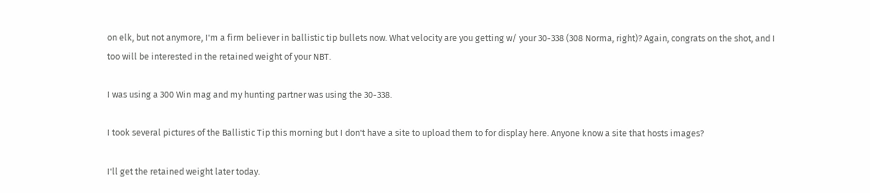on elk, but not anymore, I'm a firm believer in ballistic tip bullets now. What velocity are you getting w/ your 30-338 (308 Norma, right)? Again, congrats on the shot, and I too will be interested in the retained weight of your NBT.

I was using a 300 Win mag and my hunting partner was using the 30-338.

I took several pictures of the Ballistic Tip this morning but I don't have a site to upload them to for display here. Anyone know a site that hosts images?

I'll get the retained weight later today.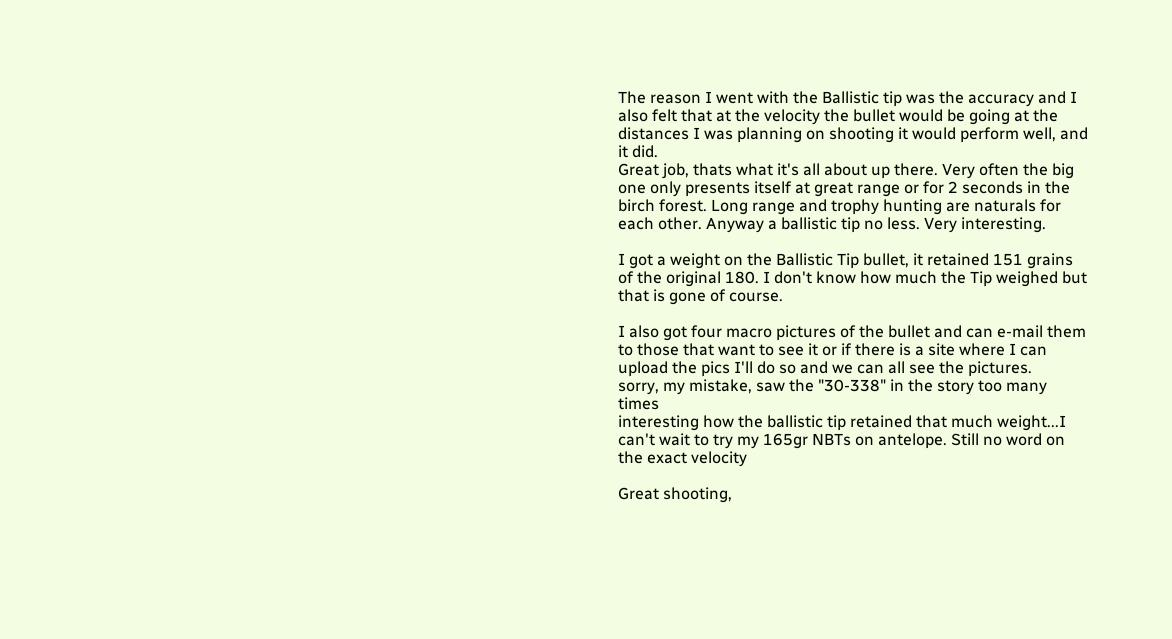The reason I went with the Ballistic tip was the accuracy and I also felt that at the velocity the bullet would be going at the distances I was planning on shooting it would perform well, and it did.
Great job, thats what it's all about up there. Very often the big one only presents itself at great range or for 2 seconds in the birch forest. Long range and trophy hunting are naturals for each other. Anyway a ballistic tip no less. Very interesting.

I got a weight on the Ballistic Tip bullet, it retained 151 grains of the original 180. I don't know how much the Tip weighed but that is gone of course.

I also got four macro pictures of the bullet and can e-mail them to those that want to see it or if there is a site where I can upload the pics I'll do so and we can all see the pictures.
sorry, my mistake, saw the "30-338" in the story too many times
interesting how the ballistic tip retained that much weight...I can't wait to try my 165gr NBTs on antelope. Still no word on the exact velocity

Great shooting,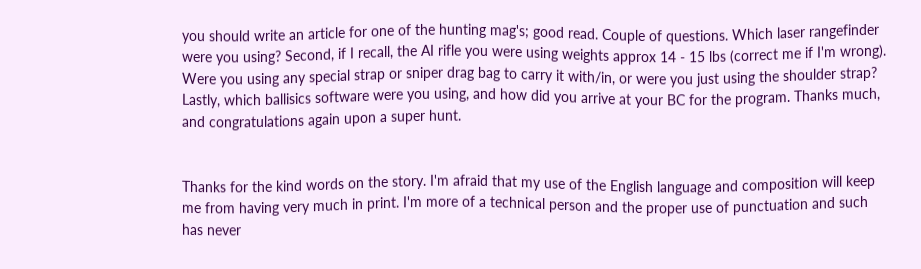you should write an article for one of the hunting mag's; good read. Couple of questions. Which laser rangefinder were you using? Second, if I recall, the AI rifle you were using weights approx 14 - 15 lbs (correct me if I'm wrong). Were you using any special strap or sniper drag bag to carry it with/in, or were you just using the shoulder strap? Lastly, which ballisics software were you using, and how did you arrive at your BC for the program. Thanks much, and congratulations again upon a super hunt.


Thanks for the kind words on the story. I'm afraid that my use of the English language and composition will keep me from having very much in print. I'm more of a technical person and the proper use of punctuation and such has never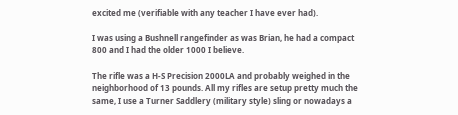excited me (verifiable with any teacher I have ever had).

I was using a Bushnell rangefinder as was Brian, he had a compact 800 and I had the older 1000 I believe.

The rifle was a H-S Precision 2000LA and probably weighed in the neighborhood of 13 pounds. All my rifles are setup pretty much the same, I use a Turner Saddlery (military style) sling or nowadays a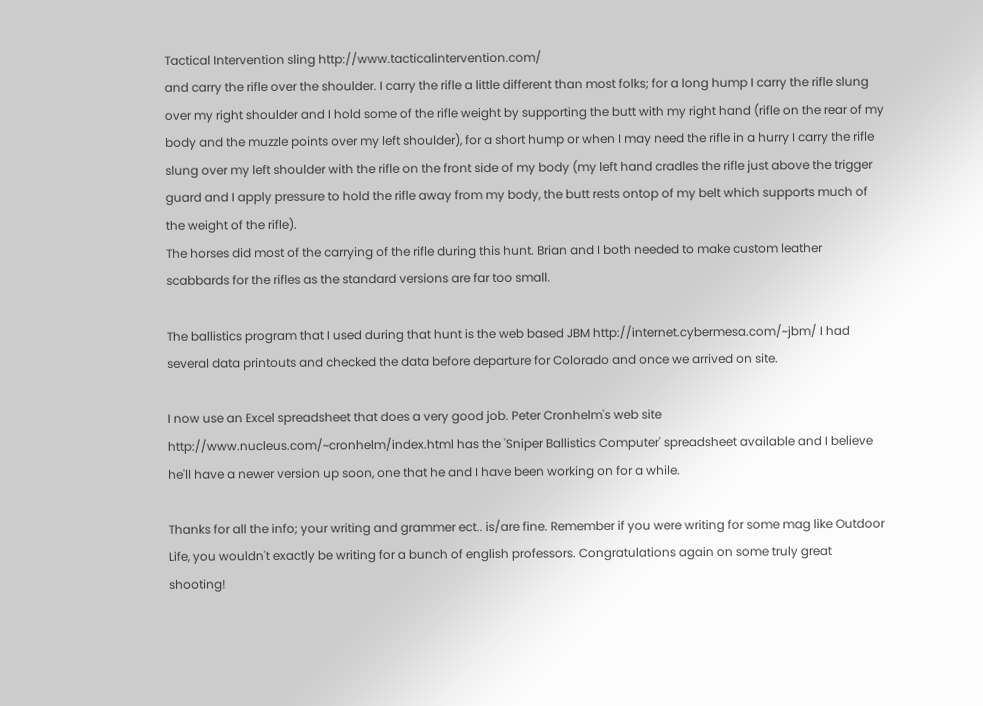Tactical Intervention sling http://www.tacticalintervention.com/
and carry the rifle over the shoulder. I carry the rifle a little different than most folks; for a long hump I carry the rifle slung over my right shoulder and I hold some of the rifle weight by supporting the butt with my right hand (rifle on the rear of my body and the muzzle points over my left shoulder), for a short hump or when I may need the rifle in a hurry I carry the rifle slung over my left shoulder with the rifle on the front side of my body (my left hand cradles the rifle just above the trigger guard and I apply pressure to hold the rifle away from my body, the butt rests ontop of my belt which supports much of the weight of the rifle).
The horses did most of the carrying of the rifle during this hunt. Brian and I both needed to make custom leather scabbards for the rifles as the standard versions are far too small.

The ballistics program that I used during that hunt is the web based JBM http://internet.cybermesa.com/~jbm/ I had several data printouts and checked the data before departure for Colorado and once we arrived on site.

I now use an Excel spreadsheet that does a very good job. Peter Cronhelm's web site http://www.nucleus.com/~cronhelm/index.html has the 'Sniper Ballistics Computer' spreadsheet available and I believe he'll have a newer version up soon, one that he and I have been working on for a while.

Thanks for all the info; your writing and grammer ect.. is/are fine. Remember if you were writing for some mag like Outdoor Life, you wouldn't exactly be writing for a bunch of english professors. Congratulations again on some truly great shooting!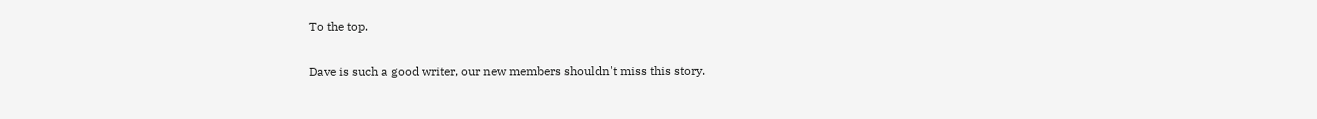To the top.

Dave is such a good writer, our new members shouldn't miss this story.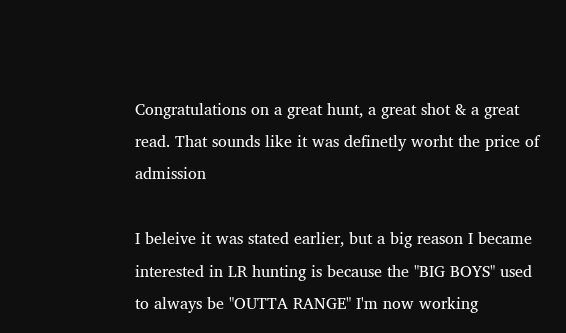Congratulations on a great hunt, a great shot & a great read. That sounds like it was definetly worht the price of admission

I beleive it was stated earlier, but a big reason I became interested in LR hunting is because the "BIG BOYS" used to always be "OUTTA RANGE" I'm now working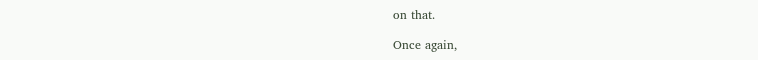on that.

Once again,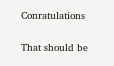Conratulations

That should be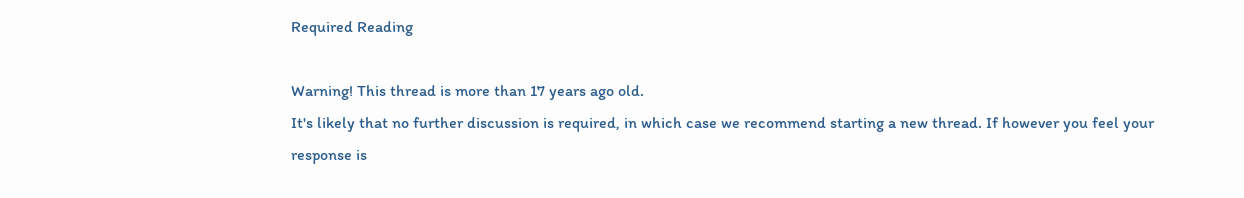Required Reading

Warning! This thread is more than 17 years ago old.
It's likely that no further discussion is required, in which case we recommend starting a new thread. If however you feel your response is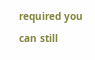required you can still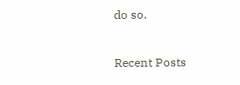do so.

Recent Posts